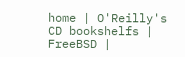home | O'Reilly's CD bookshelfs | FreeBSD |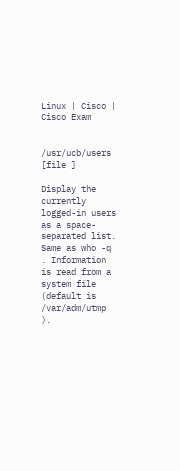Linux | Cisco | Cisco Exam


/usr/ucb/users [file ]

Display the currently logged-in users as a space-separated list. Same as who -q . Information is read from a system file (default is /var/adm/utmp ).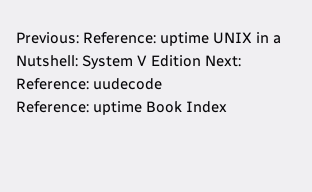Previous: Reference: uptime UNIX in a Nutshell: System V Edition Next: Reference: uudecode
Reference: uptime Book Index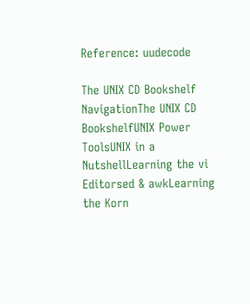Reference: uudecode

The UNIX CD Bookshelf NavigationThe UNIX CD BookshelfUNIX Power ToolsUNIX in a NutshellLearning the vi Editorsed & awkLearning the Korn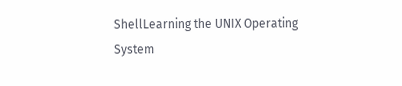ShellLearning the UNIX Operating System